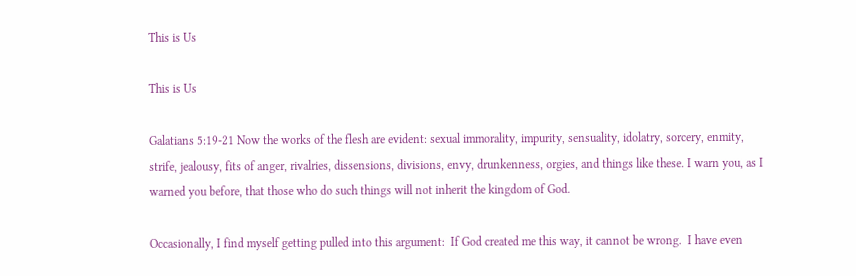This is Us

This is Us

Galatians 5:19-21 Now the works of the flesh are evident: sexual immorality, impurity, sensuality, idolatry, sorcery, enmity, strife, jealousy, fits of anger, rivalries, dissensions, divisions, envy, drunkenness, orgies, and things like these. I warn you, as I warned you before, that those who do such things will not inherit the kingdom of God.

Occasionally, I find myself getting pulled into this argument:  If God created me this way, it cannot be wrong.  I have even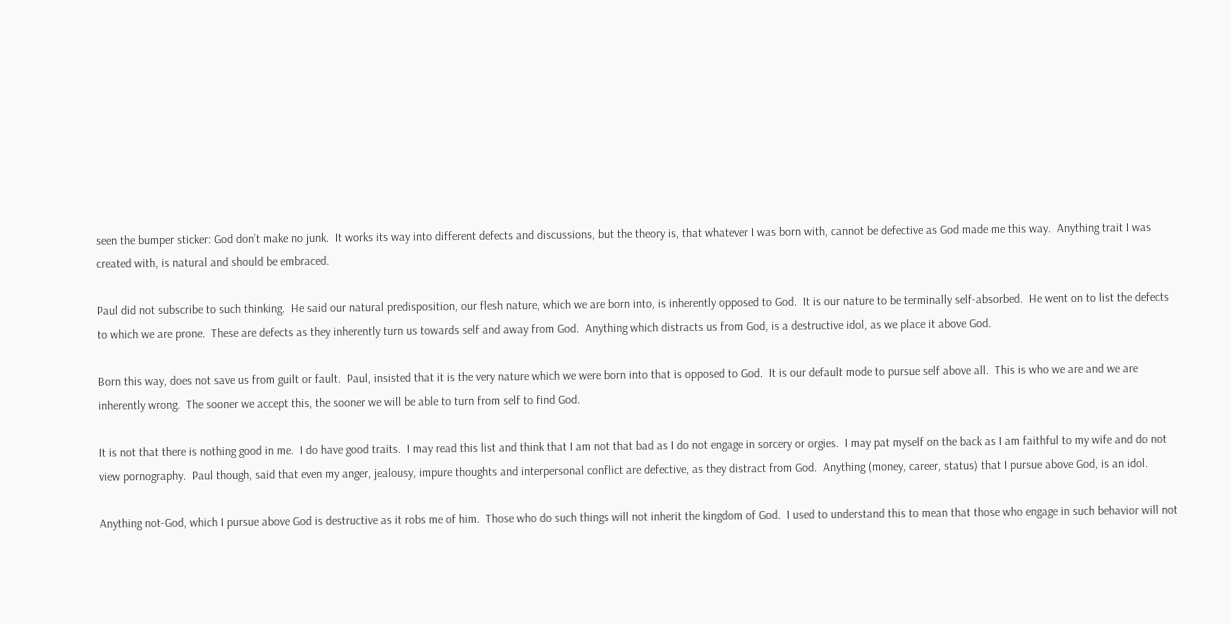seen the bumper sticker: God don’t make no junk.  It works its way into different defects and discussions, but the theory is, that whatever I was born with, cannot be defective as God made me this way.  Anything trait I was created with, is natural and should be embraced.

Paul did not subscribe to such thinking.  He said our natural predisposition, our flesh nature, which we are born into, is inherently opposed to God.  It is our nature to be terminally self-absorbed.  He went on to list the defects to which we are prone.  These are defects as they inherently turn us towards self and away from God.  Anything which distracts us from God, is a destructive idol, as we place it above God.

Born this way, does not save us from guilt or fault.  Paul, insisted that it is the very nature which we were born into that is opposed to God.  It is our default mode to pursue self above all.  This is who we are and we are inherently wrong.  The sooner we accept this, the sooner we will be able to turn from self to find God.

It is not that there is nothing good in me.  I do have good traits.  I may read this list and think that I am not that bad as I do not engage in sorcery or orgies.  I may pat myself on the back as I am faithful to my wife and do not view pornography.  Paul though, said that even my anger, jealousy, impure thoughts and interpersonal conflict are defective, as they distract from God.  Anything (money, career, status) that I pursue above God, is an idol.

Anything not-God, which I pursue above God is destructive as it robs me of him.  Those who do such things will not inherit the kingdom of God.  I used to understand this to mean that those who engage in such behavior will not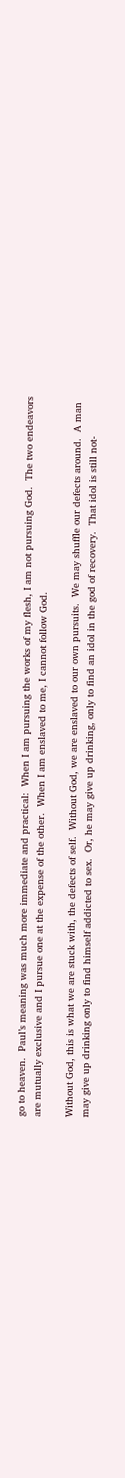go to heaven.  Paul’s meaning was much more immediate and practical:  When I am pursuing the works of my flesh, I am not pursuing God.  The two endeavors are mutually exclusive and I pursue one at the expense of the other.  When I am enslaved to me, I cannot follow God.

Without God, this is what we are stuck with, the defects of self.  Without God, we are enslaved to our own pursuits.  We may shuffle our defects around.  A man may give up drinking only to find himself addicted to sex.  Or, he may give up drinking, only to find an idol in the god of recovery.  That idol is still not-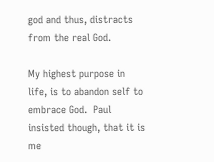god and thus, distracts from the real God.

My highest purpose in life, is to abandon self to embrace God.  Paul insisted though, that it is me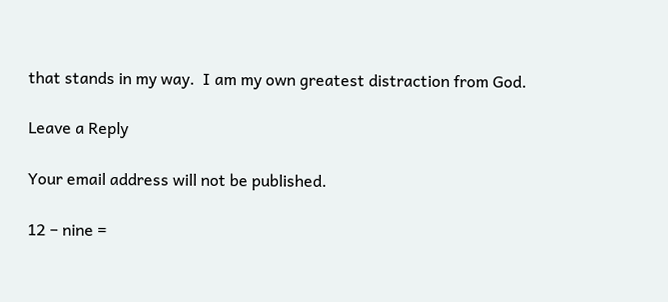that stands in my way.  I am my own greatest distraction from God.

Leave a Reply

Your email address will not be published.

12 − nine =